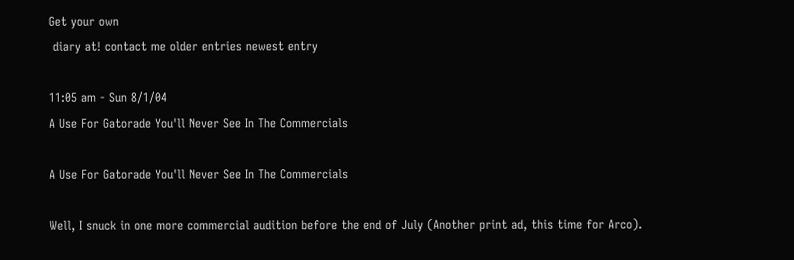Get your own
 diary at! contact me older entries newest entry

11:05 am - Sun 8/1/04
A Use For Gatorade You'll Never See In The Commercials

A Use For Gatorade You'll Never See In The Commercials

Well, I snuck in one more commercial audition before the end of July (Another print ad, this time for Arco).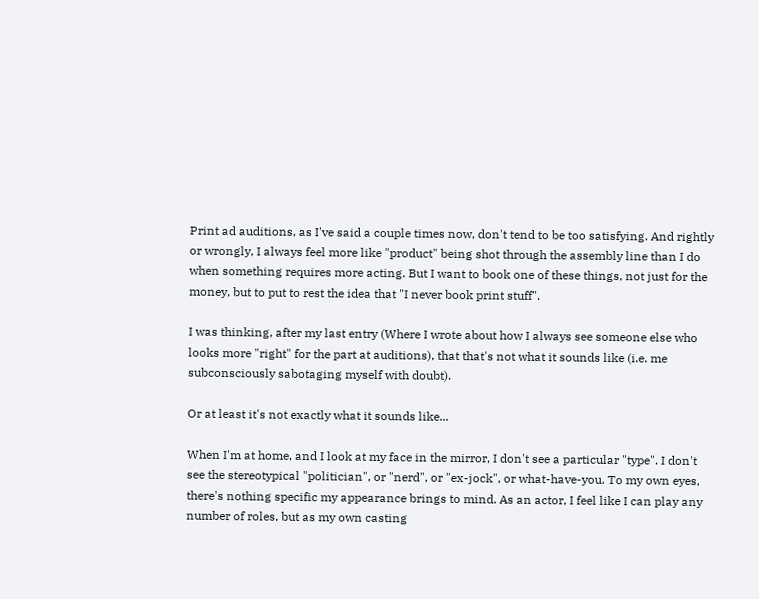Print ad auditions, as I've said a couple times now, don't tend to be too satisfying. And rightly or wrongly, I always feel more like "product" being shot through the assembly line than I do when something requires more acting. But I want to book one of these things, not just for the money, but to put to rest the idea that "I never book print stuff".

I was thinking, after my last entry (Where I wrote about how I always see someone else who looks more "right" for the part at auditions), that that's not what it sounds like (i.e. me subconsciously sabotaging myself with doubt).

Or at least it's not exactly what it sounds like...

When I'm at home, and I look at my face in the mirror, I don't see a particular "type". I don't see the stereotypical "politician", or "nerd", or "ex-jock", or what-have-you. To my own eyes, there's nothing specific my appearance brings to mind. As an actor, I feel like I can play any number of roles, but as my own casting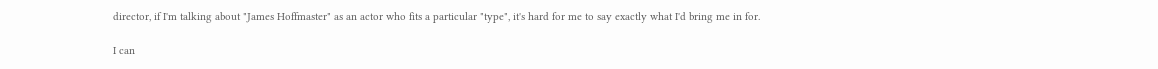director, if I'm talking about "James Hoffmaster" as an actor who fits a particular "type", it's hard for me to say exactly what I'd bring me in for.

I can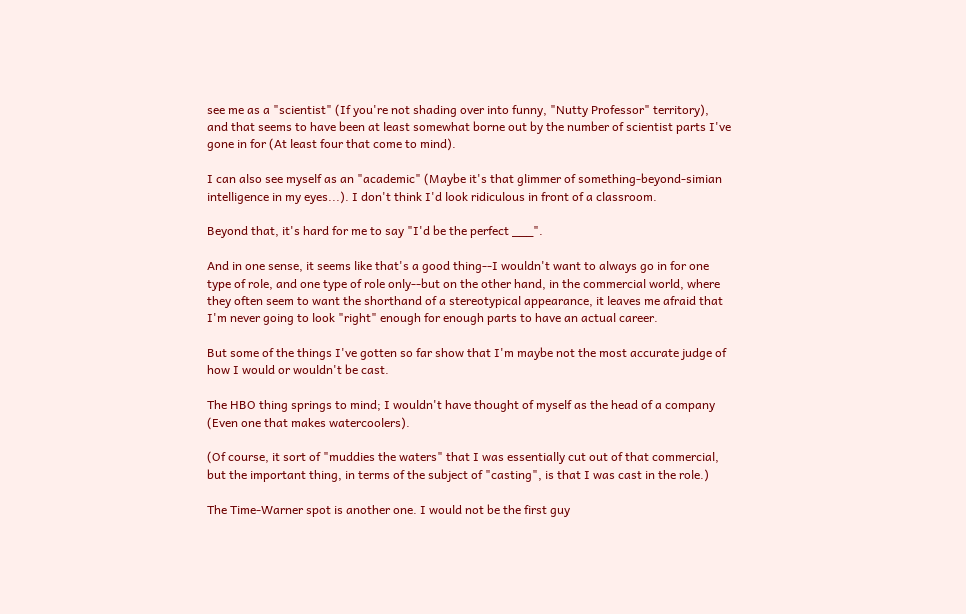see me as a "scientist" (If you're not shading over into funny, "Nutty Professor" territory), and that seems to have been at least somewhat borne out by the number of scientist parts I've gone in for (At least four that come to mind).

I can also see myself as an "academic" (Maybe it's that glimmer of something-beyond-simian intelligence in my eyes...). I don't think I'd look ridiculous in front of a classroom.

Beyond that, it's hard for me to say "I'd be the perfect ___".

And in one sense, it seems like that's a good thing--I wouldn't want to always go in for one type of role, and one type of role only--but on the other hand, in the commercial world, where they often seem to want the shorthand of a stereotypical appearance, it leaves me afraid that I'm never going to look "right" enough for enough parts to have an actual career.

But some of the things I've gotten so far show that I'm maybe not the most accurate judge of how I would or wouldn't be cast.

The HBO thing springs to mind; I wouldn't have thought of myself as the head of a company (Even one that makes watercoolers).

(Of course, it sort of "muddies the waters" that I was essentially cut out of that commercial, but the important thing, in terms of the subject of "casting", is that I was cast in the role.)

The Time-Warner spot is another one. I would not be the first guy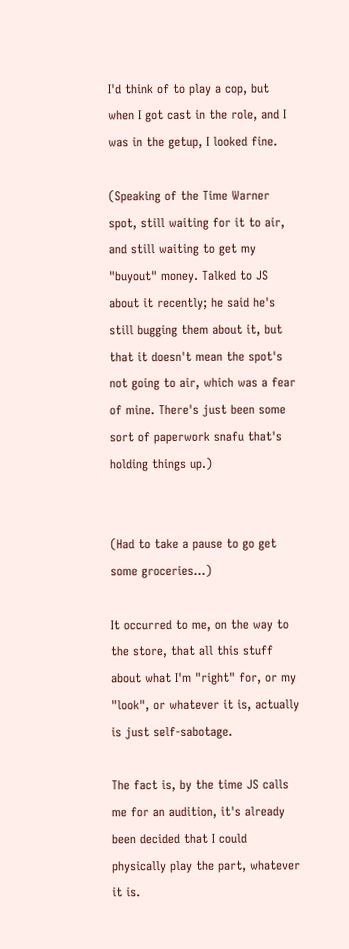I'd think of to play a cop, but when I got cast in the role, and I was in the getup, I looked fine.

(Speaking of the Time Warner spot, still waiting for it to air, and still waiting to get my "buyout" money. Talked to JS about it recently; he said he's still bugging them about it, but that it doesn't mean the spot's not going to air, which was a fear of mine. There's just been some sort of paperwork snafu that's holding things up.)


(Had to take a pause to go get some groceries...)

It occurred to me, on the way to the store, that all this stuff about what I'm "right" for, or my "look", or whatever it is, actually is just self-sabotage.

The fact is, by the time JS calls me for an audition, it's already been decided that I could physically play the part, whatever it is.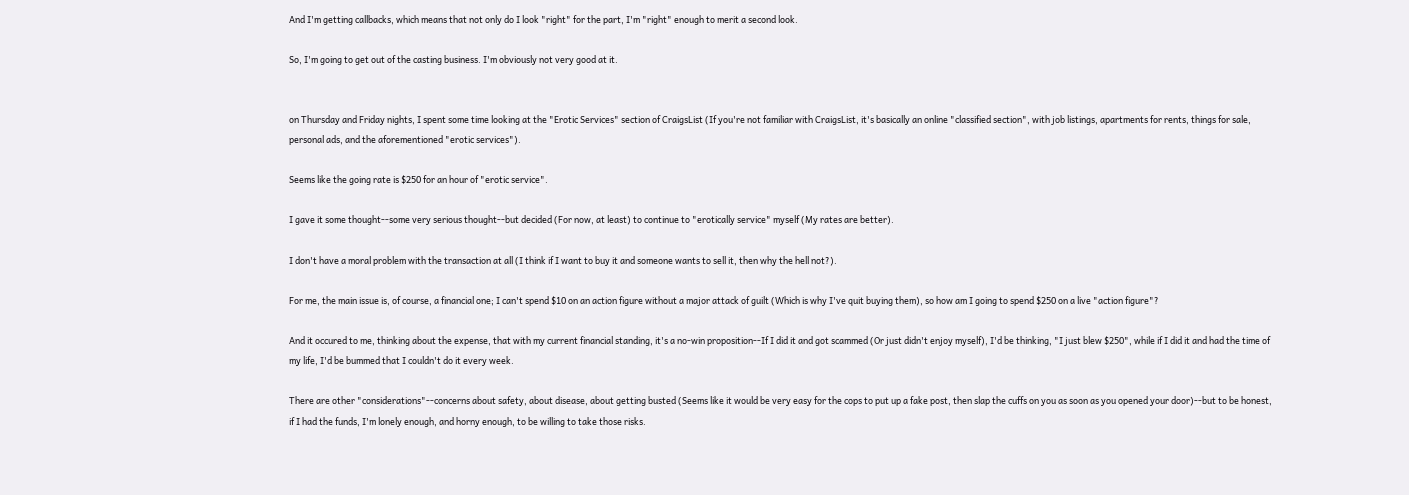And I'm getting callbacks, which means that not only do I look "right" for the part, I'm "right" enough to merit a second look.

So, I'm going to get out of the casting business. I'm obviously not very good at it.


on Thursday and Friday nights, I spent some time looking at the "Erotic Services" section of CraigsList (If you're not familiar with CraigsList, it's basically an online "classified section", with job listings, apartments for rents, things for sale, personal ads, and the aforementioned "erotic services").

Seems like the going rate is $250 for an hour of "erotic service".

I gave it some thought--some very serious thought--but decided (For now, at least) to continue to "erotically service" myself (My rates are better).

I don't have a moral problem with the transaction at all (I think if I want to buy it and someone wants to sell it, then why the hell not?).

For me, the main issue is, of course, a financial one; I can't spend $10 on an action figure without a major attack of guilt (Which is why I've quit buying them), so how am I going to spend $250 on a live "action figure"?

And it occured to me, thinking about the expense, that with my current financial standing, it's a no-win proposition--If I did it and got scammed (Or just didn't enjoy myself), I'd be thinking, "I just blew $250", while if I did it and had the time of my life, I'd be bummed that I couldn't do it every week.

There are other "considerations"--concerns about safety, about disease, about getting busted (Seems like it would be very easy for the cops to put up a fake post, then slap the cuffs on you as soon as you opened your door)--but to be honest, if I had the funds, I'm lonely enough, and horny enough, to be willing to take those risks.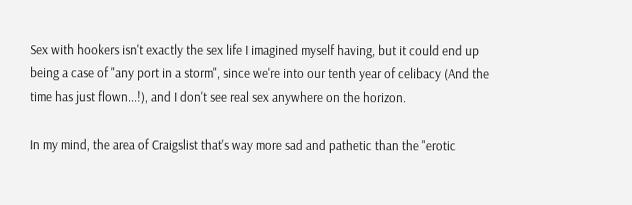Sex with hookers isn't exactly the sex life I imagined myself having, but it could end up being a case of "any port in a storm", since we're into our tenth year of celibacy (And the time has just flown...!), and I don't see real sex anywhere on the horizon.

In my mind, the area of Craigslist that's way more sad and pathetic than the "erotic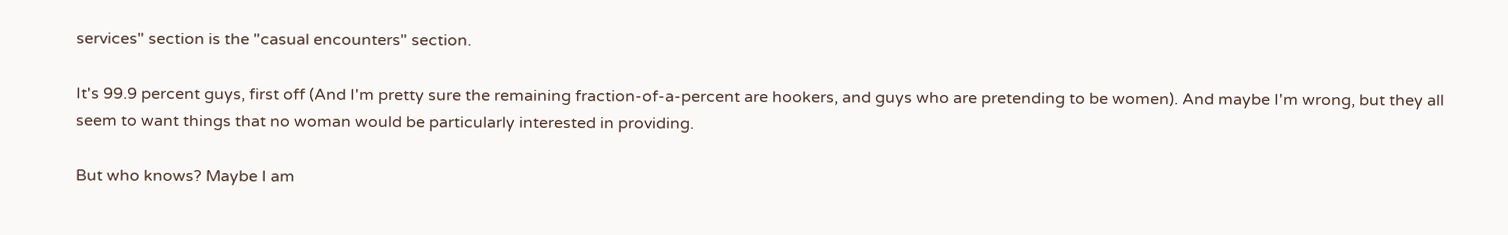services" section is the "casual encounters" section.

It's 99.9 percent guys, first off (And I'm pretty sure the remaining fraction-of-a-percent are hookers, and guys who are pretending to be women). And maybe I'm wrong, but they all seem to want things that no woman would be particularly interested in providing.

But who knows? Maybe I am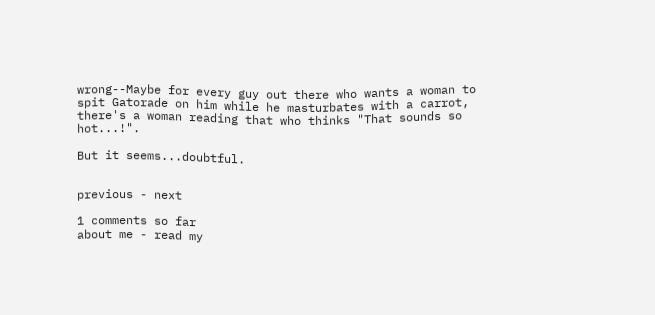wrong--Maybe for every guy out there who wants a woman to spit Gatorade on him while he masturbates with a carrot, there's a woman reading that who thinks "That sounds so hot...!".

But it seems...doubtful.


previous - next

1 comments so far
about me - read my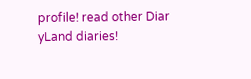profile! read other Diar
yLand diaries!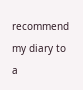recommend my diary to a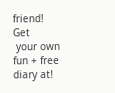friend! Get
 your own fun + free diary at!